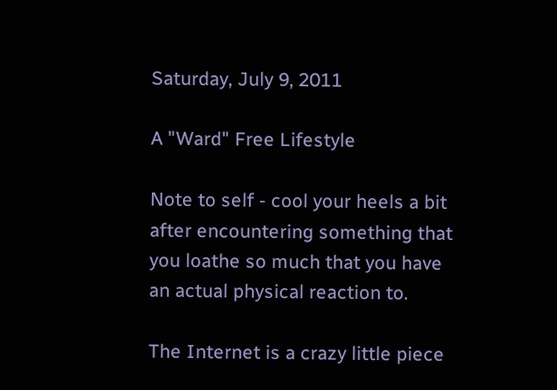Saturday, July 9, 2011

A "Ward" Free Lifestyle

Note to self - cool your heels a bit after encountering something that you loathe so much that you have an actual physical reaction to.

The Internet is a crazy little piece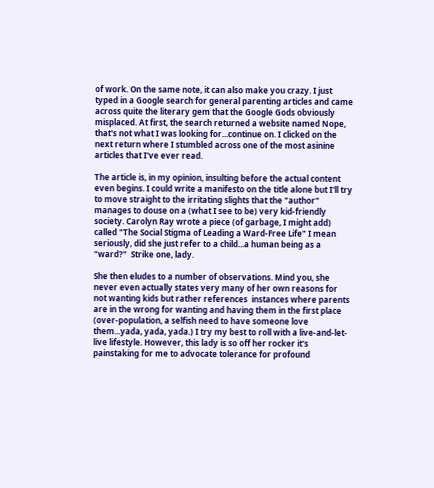of work. On the same note, it can also make you crazy. I just typed in a Google search for general parenting articles and came across quite the literary gem that the Google Gods obviously misplaced. At first, the search returned a website named Nope, that's not what I was looking for...continue on. I clicked on the next return where I stumbled across one of the most asinine articles that I've ever read.

The article is, in my opinion, insulting before the actual content even begins. I could write a manifesto on the title alone but I'll try to move straight to the irritating slights that the "author" manages to douse on a (what I see to be) very kid-friendly society. Carolyn Ray wrote a piece (of garbage, I might add) called "The Social Stigma of Leading a Ward-Free Life" I mean seriously, did she just refer to a child...a human being as a "ward?"  Strike one, lady.

She then eludes to a number of observations. Mind you, she never even actually states very many of her own reasons for not wanting kids but rather references  instances where parents are in the wrong for wanting and having them in the first place (over-population, a selfish need to have someone love them...yada, yada, yada.) I try my best to roll with a live-and-let-live lifestyle. However, this lady is so off her rocker it's painstaking for me to advocate tolerance for profound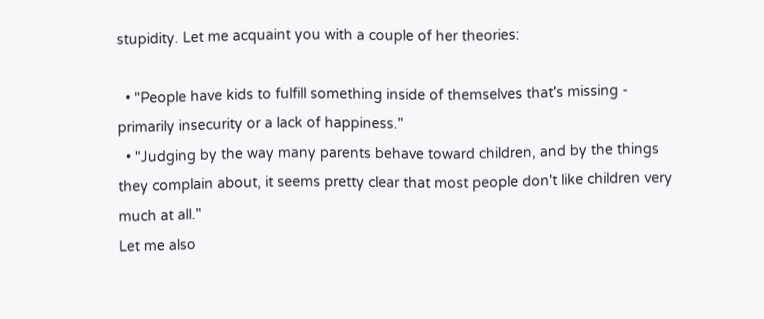stupidity. Let me acquaint you with a couple of her theories:

  • "People have kids to fulfill something inside of themselves that's missing - primarily insecurity or a lack of happiness."
  • "Judging by the way many parents behave toward children, and by the things they complain about, it seems pretty clear that most people don't like children very much at all."
Let me also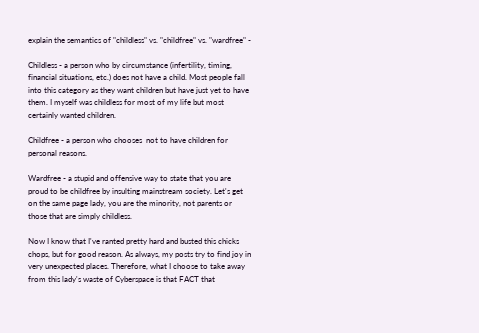explain the semantics of "childless" vs. "childfree" vs. "wardfree" -

Childless - a person who by circumstance (infertility, timing, financial situations, etc.) does not have a child. Most people fall into this category as they want children but have just yet to have them. I myself was childless for most of my life but most certainly wanted children.

Childfree - a person who chooses  not to have children for personal reasons.

Wardfree - a stupid and offensive way to state that you are proud to be childfree by insulting mainstream society. Let's get on the same page lady, you are the minority, not parents or those that are simply childless.

Now I know that I've ranted pretty hard and busted this chicks chops, but for good reason. As always, my posts try to find joy in very unexpected places. Therefore, what I choose to take away from this lady's waste of Cyberspace is that FACT that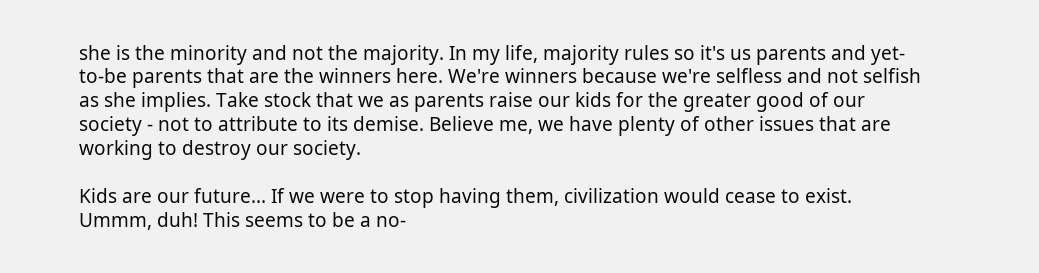she is the minority and not the majority. In my life, majority rules so it's us parents and yet-to-be parents that are the winners here. We're winners because we're selfless and not selfish as she implies. Take stock that we as parents raise our kids for the greater good of our society - not to attribute to its demise. Believe me, we have plenty of other issues that are working to destroy our society.

Kids are our future... If we were to stop having them, civilization would cease to exist. Ummm, duh! This seems to be a no-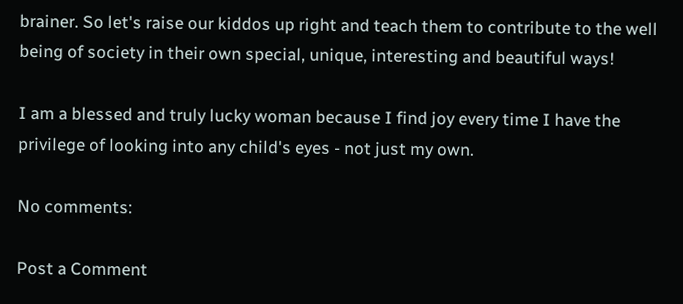brainer. So let's raise our kiddos up right and teach them to contribute to the well being of society in their own special, unique, interesting and beautiful ways!

I am a blessed and truly lucky woman because I find joy every time I have the privilege of looking into any child's eyes - not just my own.

No comments:

Post a Comment